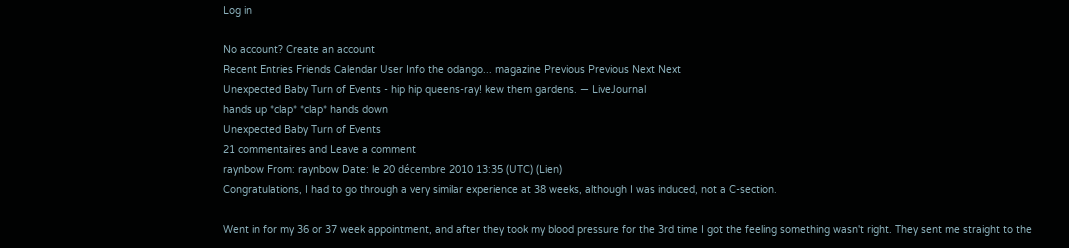Log in

No account? Create an account
Recent Entries Friends Calendar User Info the odango... magazine Previous Previous Next Next
Unexpected Baby Turn of Events - hip hip queens-ray! kew them gardens. — LiveJournal
hands up *clap* *clap* hands down
Unexpected Baby Turn of Events
21 commentaires and Leave a comment
raynbow From: raynbow Date: le 20 décembre 2010 13:35 (UTC) (Lien)
Congratulations, I had to go through a very similar experience at 38 weeks, although I was induced, not a C-section.

Went in for my 36 or 37 week appointment, and after they took my blood pressure for the 3rd time I got the feeling something wasn't right. They sent me straight to the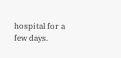hospital for a few days.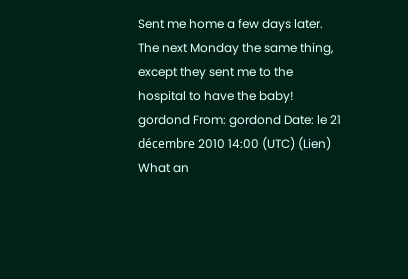Sent me home a few days later. The next Monday the same thing, except they sent me to the hospital to have the baby!
gordond From: gordond Date: le 21 décembre 2010 14:00 (UTC) (Lien)
What an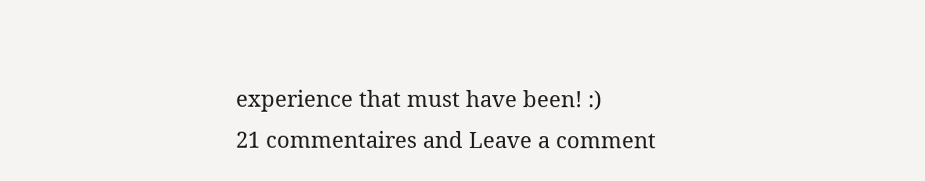experience that must have been! :)
21 commentaires and Leave a comment